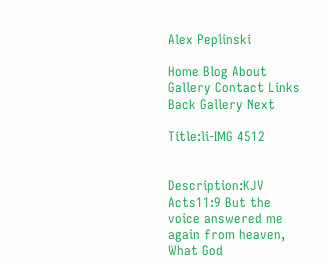Alex Peplinski

Home Blog About Gallery Contact Links
Back Gallery Next

Title:li-IMG 4512


Description:KJV Acts11:9 But the voice answered me again from heaven, What God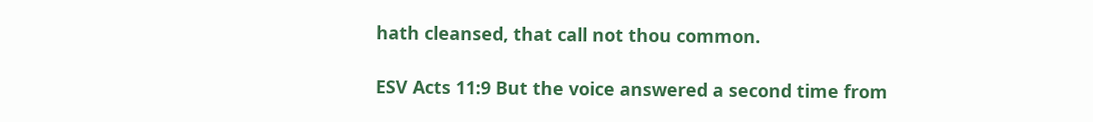hath cleansed, that call not thou common.

ESV Acts 11:9 But the voice answered a second time from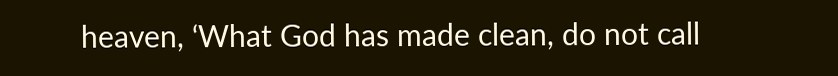heaven, ‘What God has made clean, do not call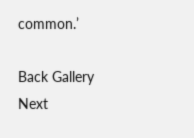common.’

Back Gallery Next